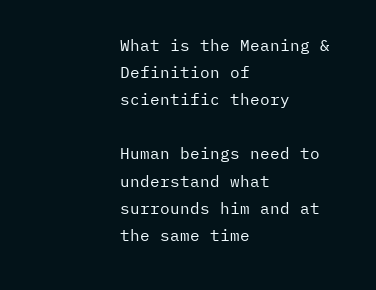What is the Meaning & Definition of scientific theory

Human beings need to understand what surrounds him and at the same time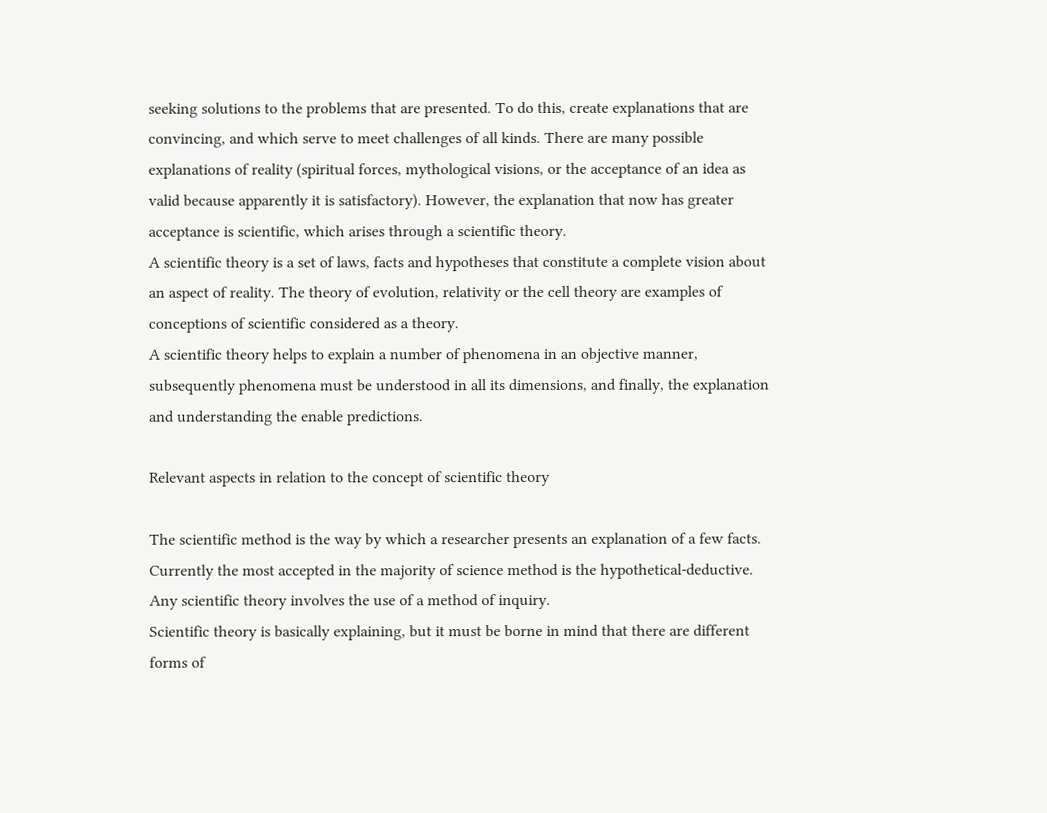seeking solutions to the problems that are presented. To do this, create explanations that are convincing, and which serve to meet challenges of all kinds. There are many possible explanations of reality (spiritual forces, mythological visions, or the acceptance of an idea as valid because apparently it is satisfactory). However, the explanation that now has greater acceptance is scientific, which arises through a scientific theory.
A scientific theory is a set of laws, facts and hypotheses that constitute a complete vision about an aspect of reality. The theory of evolution, relativity or the cell theory are examples of conceptions of scientific considered as a theory.
A scientific theory helps to explain a number of phenomena in an objective manner, subsequently phenomena must be understood in all its dimensions, and finally, the explanation and understanding the enable predictions.

Relevant aspects in relation to the concept of scientific theory

The scientific method is the way by which a researcher presents an explanation of a few facts. Currently the most accepted in the majority of science method is the hypothetical-deductive. Any scientific theory involves the use of a method of inquiry.
Scientific theory is basically explaining, but it must be borne in mind that there are different forms of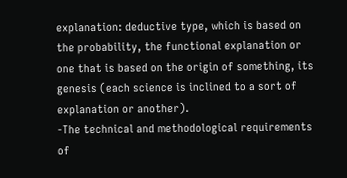explanation: deductive type, which is based on the probability, the functional explanation or one that is based on the origin of something, its genesis (each science is inclined to a sort of explanation or another).
-The technical and methodological requirements of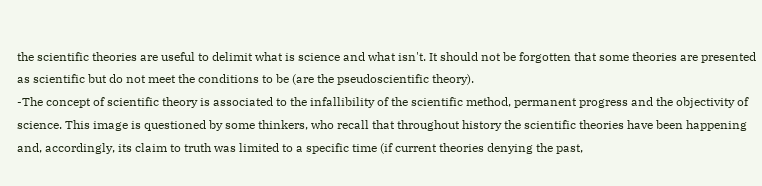the scientific theories are useful to delimit what is science and what isn't. It should not be forgotten that some theories are presented as scientific but do not meet the conditions to be (are the pseudoscientific theory).
-The concept of scientific theory is associated to the infallibility of the scientific method, permanent progress and the objectivity of science. This image is questioned by some thinkers, who recall that throughout history the scientific theories have been happening and, accordingly, its claim to truth was limited to a specific time (if current theories denying the past,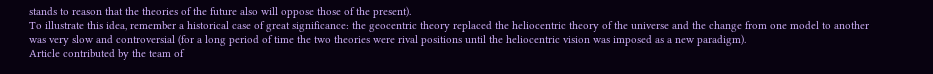stands to reason that the theories of the future also will oppose those of the present).
To illustrate this idea, remember a historical case of great significance: the geocentric theory replaced the heliocentric theory of the universe and the change from one model to another was very slow and controversial (for a long period of time the two theories were rival positions until the heliocentric vision was imposed as a new paradigm).
Article contributed by the team of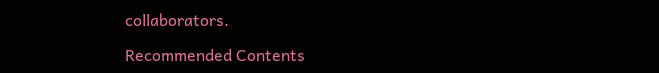collaborators.

Recommended Contents